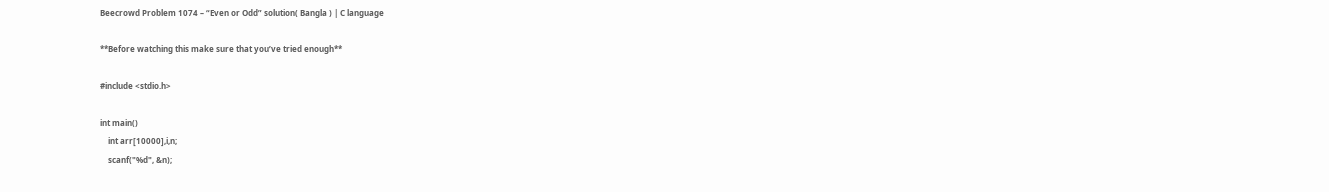Beecrowd Problem 1074 – “Even or Odd” solution( Bangla ) | C language

**Before watching this make sure that you’ve tried enough**

#include <stdio.h>

int main()
    int arr[10000],i,n;
    scanf("%d", &n);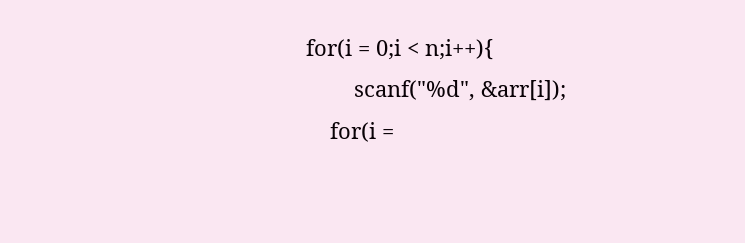for(i = 0;i < n;i++){
        scanf("%d", &arr[i]);
    for(i =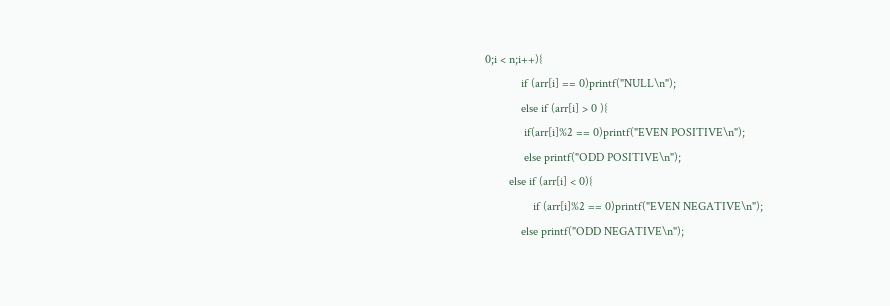0;i < n;i++){
            if (arr[i] == 0)printf("NULL\n");
            else if (arr[i] > 0 ){
             if(arr[i]%2 == 0)printf("EVEN POSITIVE\n");
             else printf("ODD POSITIVE\n");
        else if (arr[i] < 0){
                if (arr[i]%2 == 0)printf("EVEN NEGATIVE\n");
            else printf("ODD NEGATIVE\n");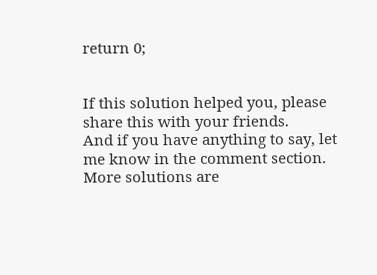return 0;


If this solution helped you, please share this with your friends.
And if you have anything to say, let me know in the comment section.
More solutions are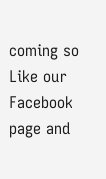coming so Like our Facebook page and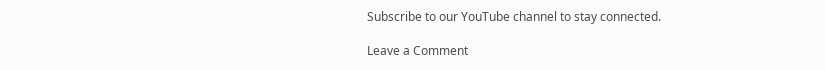Subscribe to our YouTube channel to stay connected.

Leave a Comment